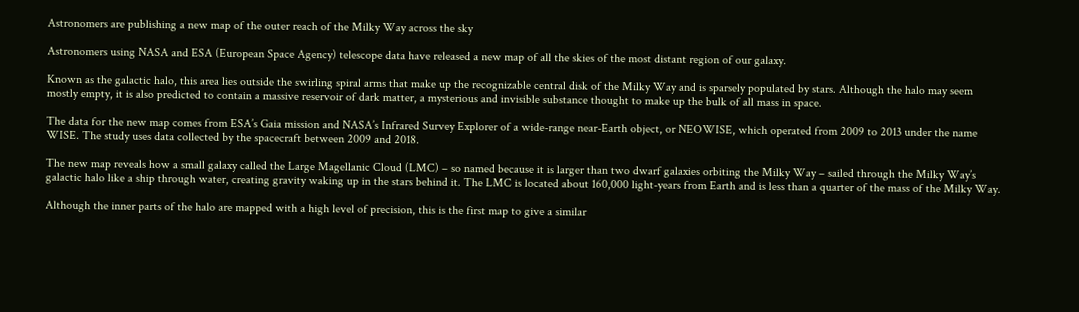Astronomers are publishing a new map of the outer reach of the Milky Way across the sky

Astronomers using NASA and ESA (European Space Agency) telescope data have released a new map of all the skies of the most distant region of our galaxy.

Known as the galactic halo, this area lies outside the swirling spiral arms that make up the recognizable central disk of the Milky Way and is sparsely populated by stars. Although the halo may seem mostly empty, it is also predicted to contain a massive reservoir of dark matter, a mysterious and invisible substance thought to make up the bulk of all mass in space.

The data for the new map comes from ESA’s Gaia mission and NASA’s Infrared Survey Explorer of a wide-range near-Earth object, or NEOWISE, which operated from 2009 to 2013 under the name WISE. The study uses data collected by the spacecraft between 2009 and 2018.

The new map reveals how a small galaxy called the Large Magellanic Cloud (LMC) – so named because it is larger than two dwarf galaxies orbiting the Milky Way – sailed through the Milky Way’s galactic halo like a ship through water, creating gravity waking up in the stars behind it. The LMC is located about 160,000 light-years from Earth and is less than a quarter of the mass of the Milky Way.

Although the inner parts of the halo are mapped with a high level of precision, this is the first map to give a similar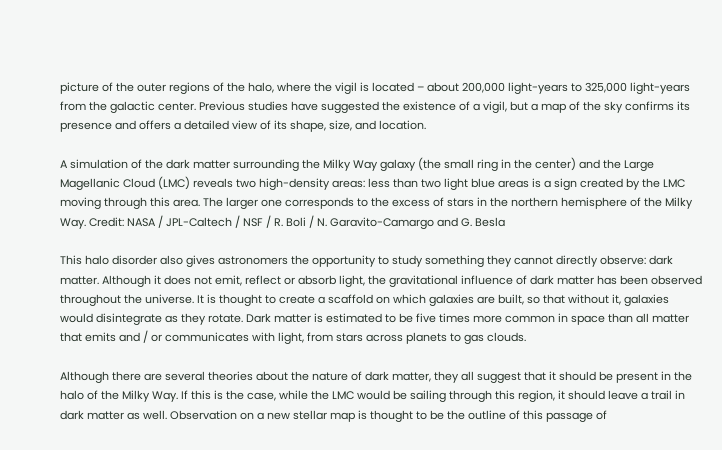picture of the outer regions of the halo, where the vigil is located – about 200,000 light-years to 325,000 light-years from the galactic center. Previous studies have suggested the existence of a vigil, but a map of the sky confirms its presence and offers a detailed view of its shape, size, and location.

A simulation of the dark matter surrounding the Milky Way galaxy (the small ring in the center) and the Large Magellanic Cloud (LMC) reveals two high-density areas: less than two light blue areas is a sign created by the LMC moving through this area. The larger one corresponds to the excess of stars in the northern hemisphere of the Milky Way. Credit: NASA / JPL-Caltech / NSF / R. Boli / N. Garavito-Camargo and G. Besla

This halo disorder also gives astronomers the opportunity to study something they cannot directly observe: dark matter. Although it does not emit, reflect or absorb light, the gravitational influence of dark matter has been observed throughout the universe. It is thought to create a scaffold on which galaxies are built, so that without it, galaxies would disintegrate as they rotate. Dark matter is estimated to be five times more common in space than all matter that emits and / or communicates with light, from stars across planets to gas clouds.

Although there are several theories about the nature of dark matter, they all suggest that it should be present in the halo of the Milky Way. If this is the case, while the LMC would be sailing through this region, it should leave a trail in dark matter as well. Observation on a new stellar map is thought to be the outline of this passage of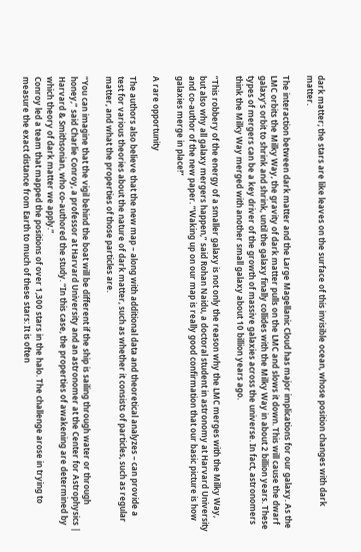dark matter; the stars are like leaves on the surface of this invisible ocean, whose position changes with dark matter.

The interaction between dark matter and the Large Magellanic Cloud has major implications for our galaxy. As the LMC orbits the Milky Way, the gravity of dark matter pulls on the LMC and slows it down. This will cause the dwarf galaxy’s orbit to shrink and shrink, until the galaxy finally collides with the Milky Way in about 2 billion years. These types of mergers can be a key driver of the growth of massive galaxies across the universe. In fact, astronomers think the Milky Way merged with another small galaxy about 10 billion years ago.

“This robbery of the energy of a smaller galaxy is not only the reason why the LMC merges with the Milky Way, but also why all galaxy mergers happen,” said Rohan Naidu, a doctoral student in astronomy at Harvard University and co-author of the new paper. “Waking up on our map is really good confirmation that our basic picture is how galaxies merge in place!”

A rare opportunity

The authors also believe that the new map – along with additional data and theoretical analyzes – can provide a test for various theories about the nature of dark matter, such as whether it consists of particles, such as regular matter, and what the properties of those particles are.

“You can imagine that the vigil behind the boat will be different if the ship is sailing through water or through honey,” said Charlie Conroy, a professor at Harvard University and an astronomer at the Center for Astrophysics | Harvard & Smithsonian, who co-authored the study. “In this case, the properties of awakening are determined by which theory of dark matter we apply.”
Conroy led a team that mapped the positions of over 1,300 stars in the halo. The challenge arose in trying to measure the exact distance from Earth to much of these stars: It is often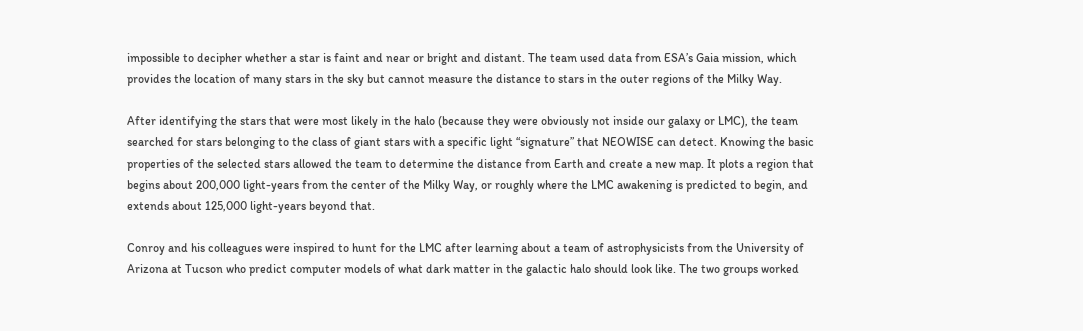impossible to decipher whether a star is faint and near or bright and distant. The team used data from ESA’s Gaia mission, which provides the location of many stars in the sky but cannot measure the distance to stars in the outer regions of the Milky Way.

After identifying the stars that were most likely in the halo (because they were obviously not inside our galaxy or LMC), the team searched for stars belonging to the class of giant stars with a specific light “signature” that NEOWISE can detect. Knowing the basic properties of the selected stars allowed the team to determine the distance from Earth and create a new map. It plots a region that begins about 200,000 light-years from the center of the Milky Way, or roughly where the LMC awakening is predicted to begin, and extends about 125,000 light-years beyond that.

Conroy and his colleagues were inspired to hunt for the LMC after learning about a team of astrophysicists from the University of Arizona at Tucson who predict computer models of what dark matter in the galactic halo should look like. The two groups worked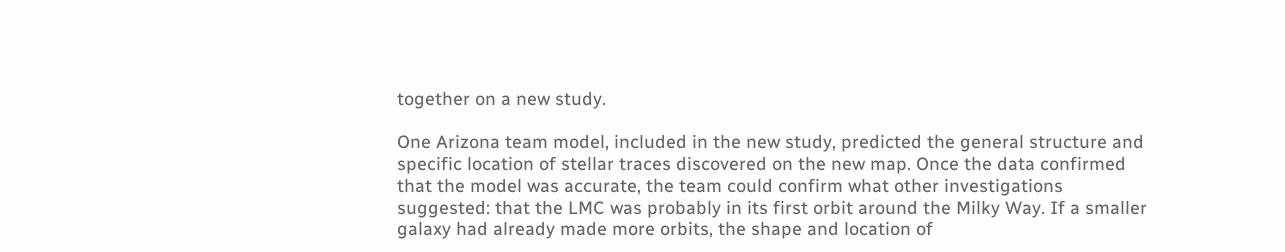together on a new study.

One Arizona team model, included in the new study, predicted the general structure and specific location of stellar traces discovered on the new map. Once the data confirmed that the model was accurate, the team could confirm what other investigations suggested: that the LMC was probably in its first orbit around the Milky Way. If a smaller galaxy had already made more orbits, the shape and location of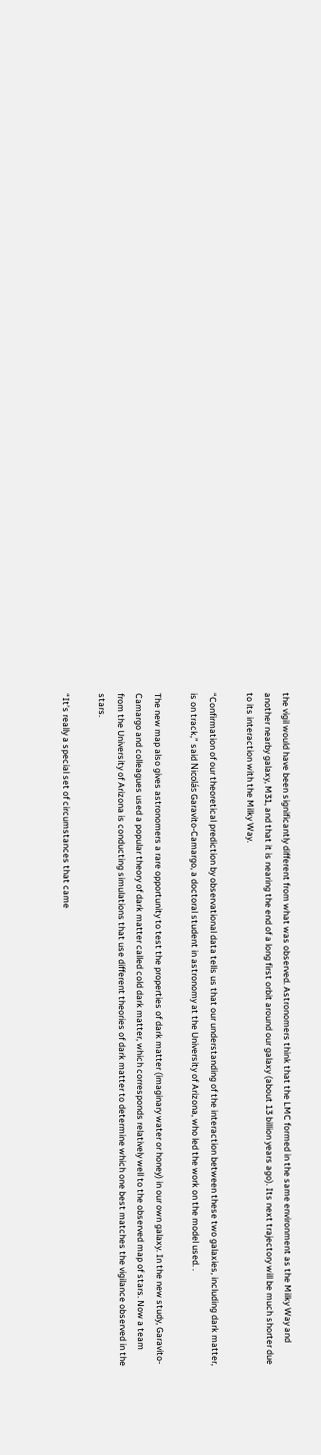the vigil would have been significantly different from what was observed. Astronomers think that the LMC formed in the same environment as the Milky Way and another nearby galaxy, M31, and that it is nearing the end of a long first orbit around our galaxy (about 13 billion years ago). Its next trajectory will be much shorter due to its interaction with the Milky Way.

“Confirmation of our theoretical prediction by observational data tells us that our understanding of the interaction between these two galaxies, including dark matter, is on track,” said Nicolás Garavito-Camargo, a doctoral student in astronomy at the University of Arizona, who led the work on the model used. .

The new map also gives astronomers a rare opportunity to test the properties of dark matter (imaginary water or honey) in our own galaxy. In the new study, Garavito-Camargo and colleagues used a popular theory of dark matter called cold dark matter, which corresponds relatively well to the observed map of stars. Now a team from the University of Arizona is conducting simulations that use different theories of dark matter to determine which one best matches the vigilance observed in the stars.

“It’s really a special set of circumstances that came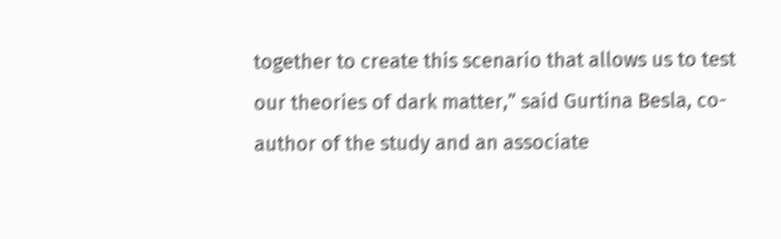together to create this scenario that allows us to test our theories of dark matter,” said Gurtina Besla, co-author of the study and an associate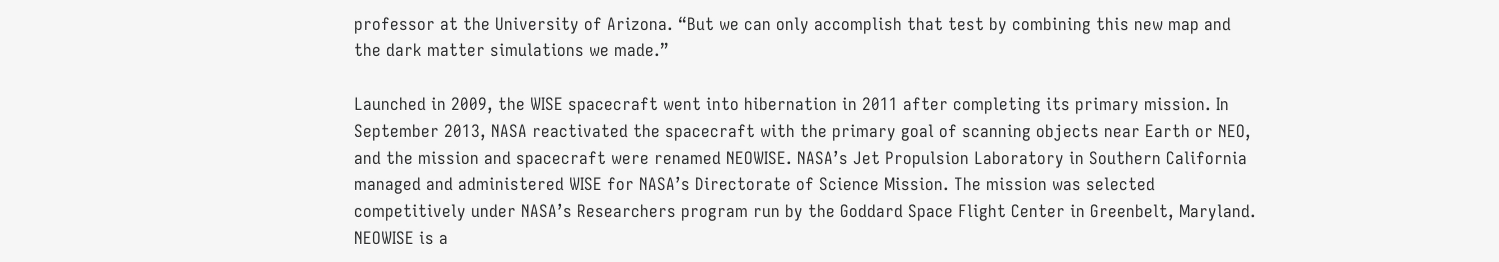professor at the University of Arizona. “But we can only accomplish that test by combining this new map and the dark matter simulations we made.”

Launched in 2009, the WISE spacecraft went into hibernation in 2011 after completing its primary mission. In September 2013, NASA reactivated the spacecraft with the primary goal of scanning objects near Earth or NEO, and the mission and spacecraft were renamed NEOWISE. NASA’s Jet Propulsion Laboratory in Southern California managed and administered WISE for NASA’s Directorate of Science Mission. The mission was selected competitively under NASA’s Researchers program run by the Goddard Space Flight Center in Greenbelt, Maryland. NEOWISE is a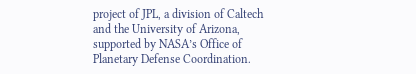project of JPL, a division of Caltech and the University of Arizona, supported by NASA’s Office of Planetary Defense Coordination.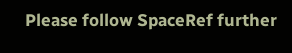Please follow SpaceRef further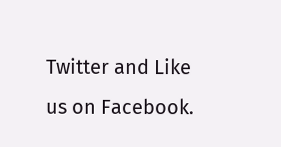Twitter and Like us on Facebook.